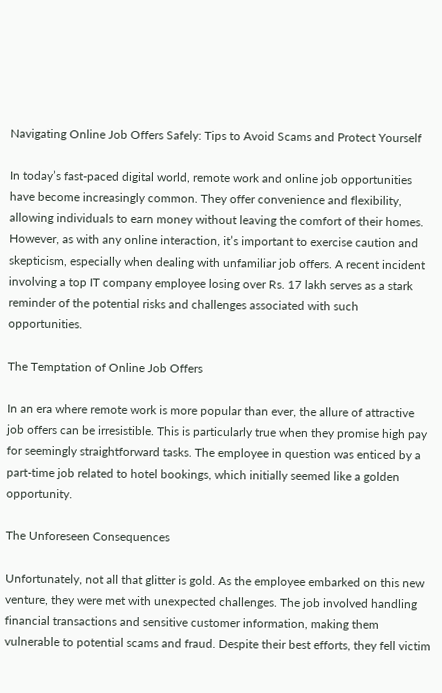Navigating Online Job Offers Safely: Tips to Avoid Scams and Protect Yourself

In today’s fast-paced digital world, remote work and online job opportunities have become increasingly common. They offer convenience and flexibility, allowing individuals to earn money without leaving the comfort of their homes. However, as with any online interaction, it’s important to exercise caution and skepticism, especially when dealing with unfamiliar job offers. A recent incident involving a top IT company employee losing over Rs. 17 lakh serves as a stark reminder of the potential risks and challenges associated with such opportunities.

The Temptation of Online Job Offers

In an era where remote work is more popular than ever, the allure of attractive job offers can be irresistible. This is particularly true when they promise high pay for seemingly straightforward tasks. The employee in question was enticed by a part-time job related to hotel bookings, which initially seemed like a golden opportunity.

The Unforeseen Consequences

Unfortunately, not all that glitter is gold. As the employee embarked on this new venture, they were met with unexpected challenges. The job involved handling financial transactions and sensitive customer information, making them vulnerable to potential scams and fraud. Despite their best efforts, they fell victim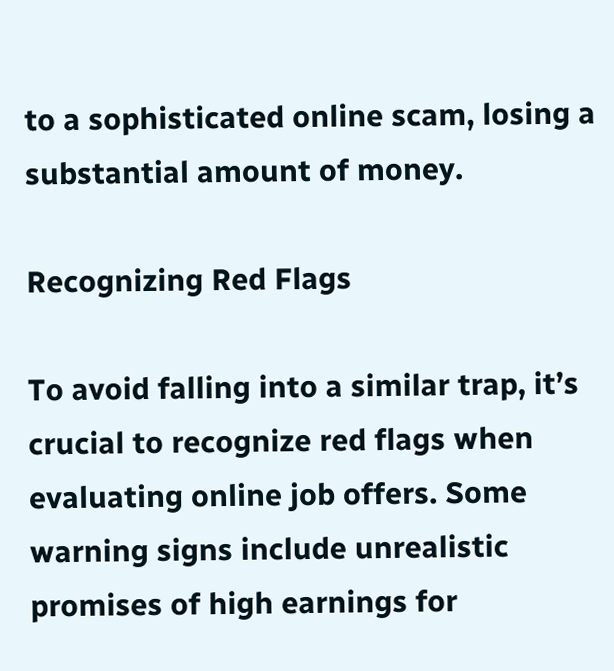to a sophisticated online scam, losing a substantial amount of money.

Recognizing Red Flags

To avoid falling into a similar trap, it’s crucial to recognize red flags when evaluating online job offers. Some warning signs include unrealistic promises of high earnings for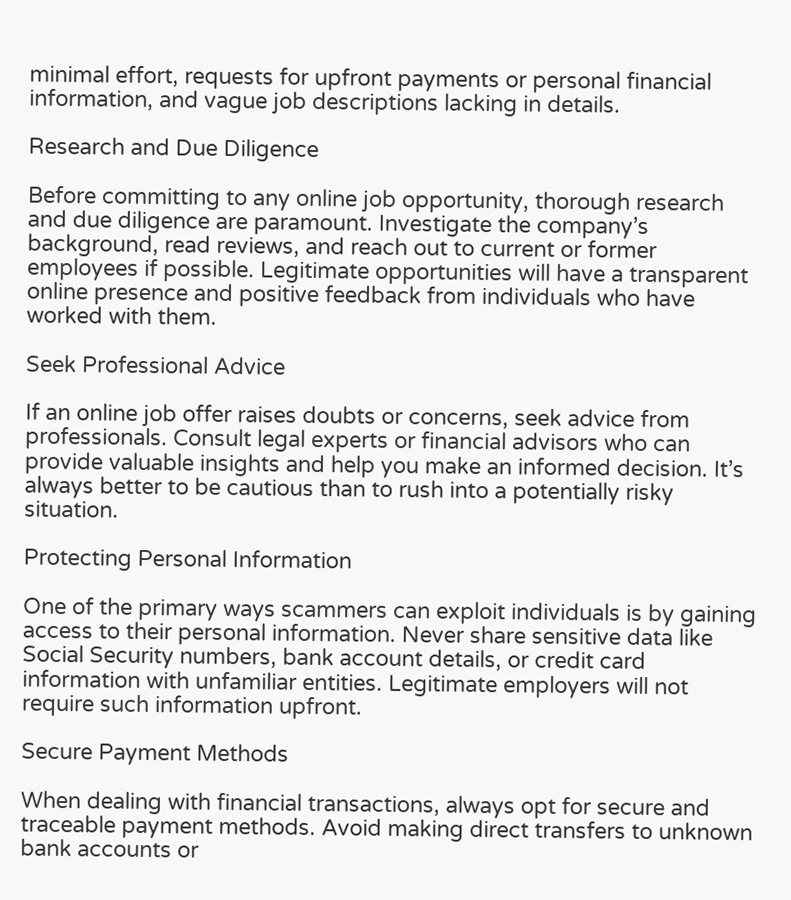minimal effort, requests for upfront payments or personal financial information, and vague job descriptions lacking in details.

Research and Due Diligence

Before committing to any online job opportunity, thorough research and due diligence are paramount. Investigate the company’s background, read reviews, and reach out to current or former employees if possible. Legitimate opportunities will have a transparent online presence and positive feedback from individuals who have worked with them.

Seek Professional Advice

If an online job offer raises doubts or concerns, seek advice from professionals. Consult legal experts or financial advisors who can provide valuable insights and help you make an informed decision. It’s always better to be cautious than to rush into a potentially risky situation.

Protecting Personal Information

One of the primary ways scammers can exploit individuals is by gaining access to their personal information. Never share sensitive data like Social Security numbers, bank account details, or credit card information with unfamiliar entities. Legitimate employers will not require such information upfront.

Secure Payment Methods

When dealing with financial transactions, always opt for secure and traceable payment methods. Avoid making direct transfers to unknown bank accounts or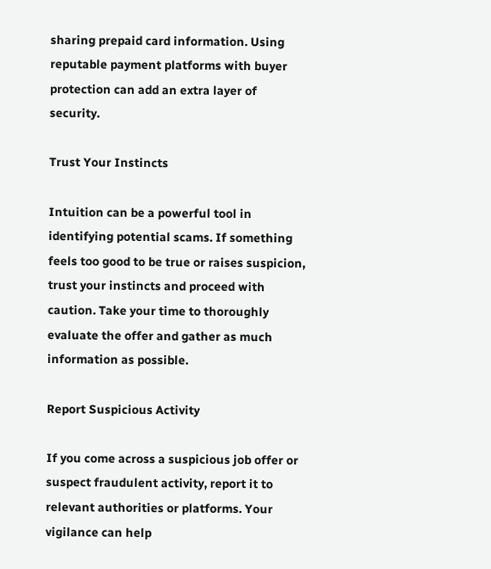sharing prepaid card information. Using reputable payment platforms with buyer protection can add an extra layer of security.

Trust Your Instincts

Intuition can be a powerful tool in identifying potential scams. If something feels too good to be true or raises suspicion, trust your instincts and proceed with caution. Take your time to thoroughly evaluate the offer and gather as much information as possible.

Report Suspicious Activity

If you come across a suspicious job offer or suspect fraudulent activity, report it to relevant authorities or platforms. Your vigilance can help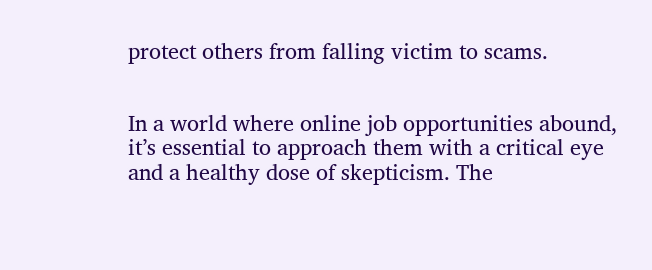protect others from falling victim to scams.


In a world where online job opportunities abound, it’s essential to approach them with a critical eye and a healthy dose of skepticism. The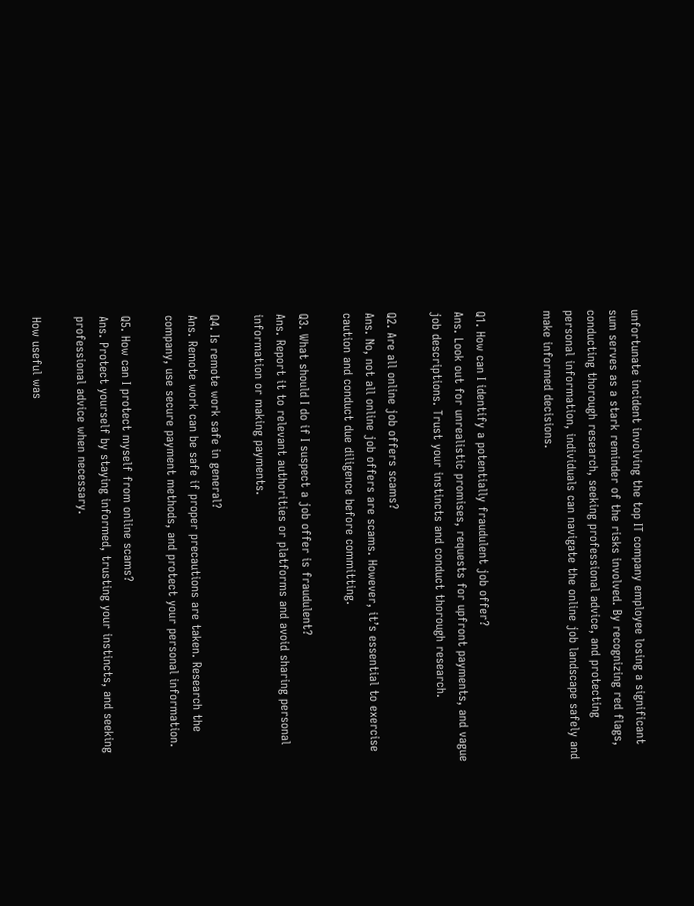unfortunate incident involving the top IT company employee losing a significant sum serves as a stark reminder of the risks involved. By recognizing red flags, conducting thorough research, seeking professional advice, and protecting personal information, individuals can navigate the online job landscape safely and make informed decisions.


Q1. How can I identify a potentially fraudulent job offer?
Ans. Look out for unrealistic promises, requests for upfront payments, and vague job descriptions. Trust your instincts and conduct thorough research.

Q2. Are all online job offers scams?
Ans. No, not all online job offers are scams. However, it’s essential to exercise caution and conduct due diligence before committing.

Q3. What should I do if I suspect a job offer is fraudulent?
Ans. Report it to relevant authorities or platforms and avoid sharing personal information or making payments.

Q4. Is remote work safe in general?
Ans. Remote work can be safe if proper precautions are taken. Research the company, use secure payment methods, and protect your personal information.

Q5. How can I protect myself from online scams?
Ans. Protect yourself by staying informed, trusting your instincts, and seeking professional advice when necessary.

How useful was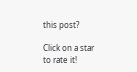this post?

Click on a star to rate it!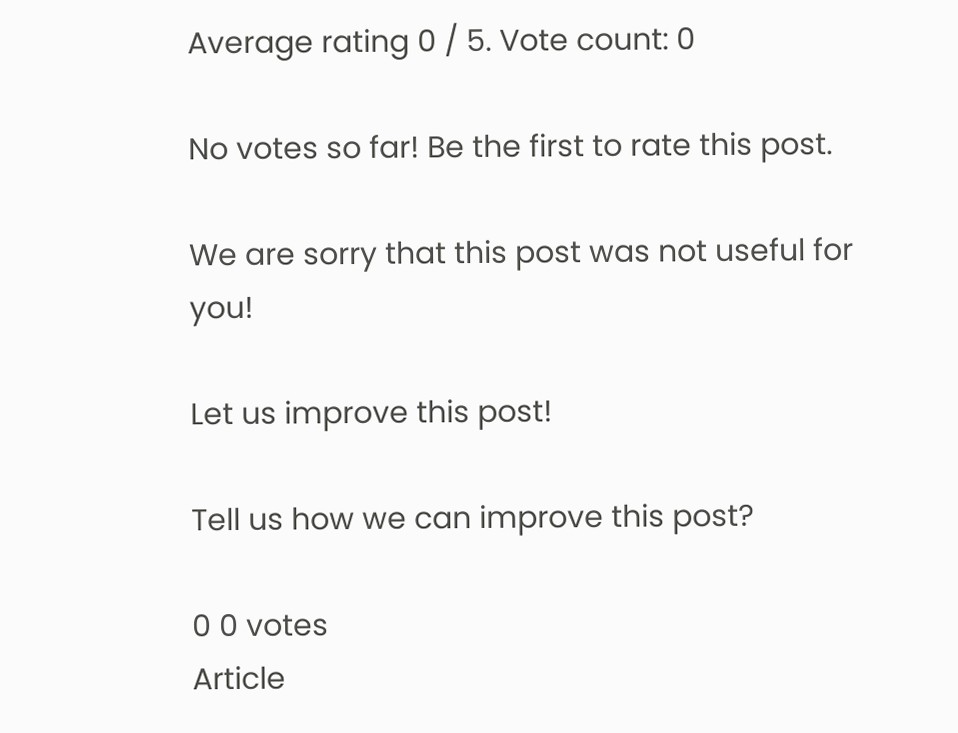Average rating 0 / 5. Vote count: 0

No votes so far! Be the first to rate this post.

We are sorry that this post was not useful for you!

Let us improve this post!

Tell us how we can improve this post?

0 0 votes
Article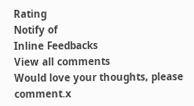Rating
Notify of
Inline Feedbacks
View all comments
Would love your thoughts, please comment.x